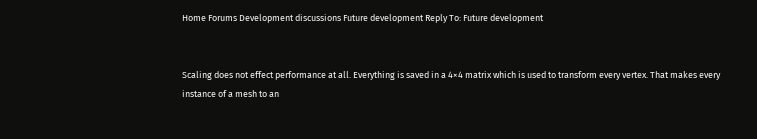Home Forums Development discussions Future development Reply To: Future development


Scaling does not effect performance at all. Everything is saved in a 4×4 matrix which is used to transform every vertex. That makes every instance of a mesh to an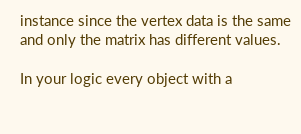instance since the vertex data is the same and only the matrix has different values.

In your logic every object with a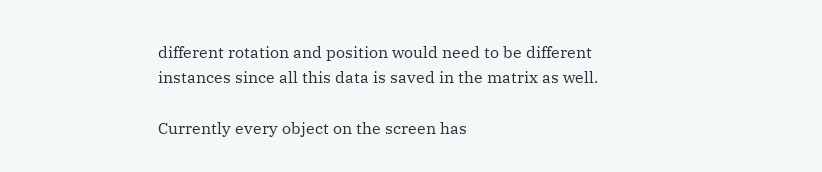different rotation and position would need to be different instances since all this data is saved in the matrix as well.

Currently every object on the screen has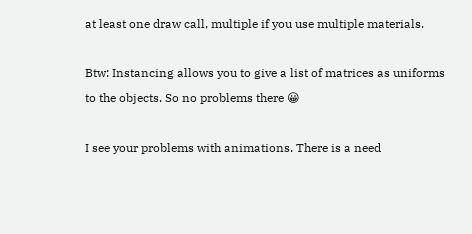at least one draw call, multiple if you use multiple materials.

Btw: Instancing allows you to give a list of matrices as uniforms to the objects. So no problems there 😀

I see your problems with animations. There is a need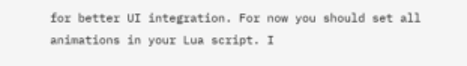for better UI integration. For now you should set all animations in your Lua script. I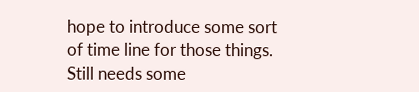hope to introduce some sort of time line for those things. Still needs some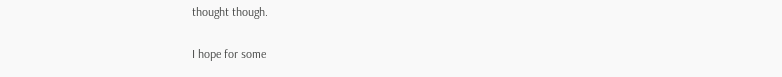thought though.

I hope for some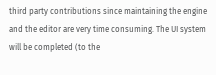third party contributions since maintaining the engine and the editor are very time consuming. The UI system will be completed (to the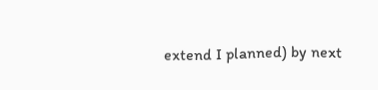extend I planned) by next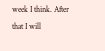week I think. After that I will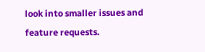look into smaller issues and feature requests.